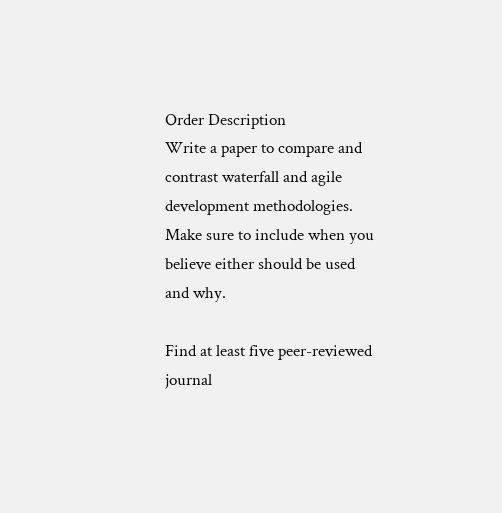Order Description
Write a paper to compare and contrast waterfall and agile development methodologies. Make sure to include when you believe either should be used and why.

Find at least five peer-reviewed journal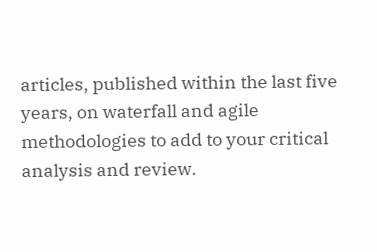articles, published within the last five years, on waterfall and agile methodologies to add to your critical analysis and review.